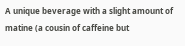A unique beverage with a slight amount of matine (a cousin of caffeine but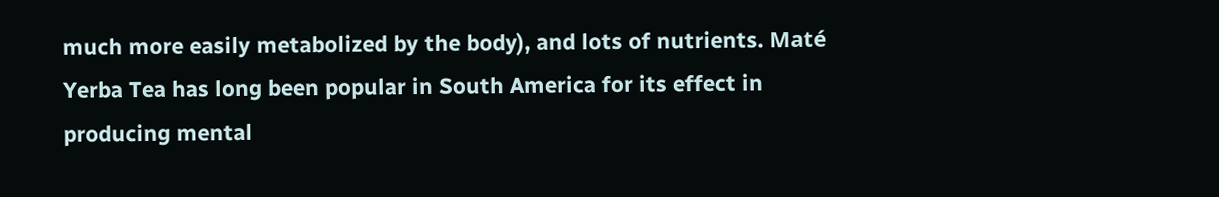much more easily metabolized by the body), and lots of nutrients. Maté Yerba Tea has long been popular in South America for its effect in producing mental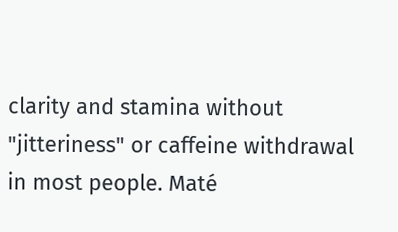clarity and stamina without "jitteriness" or caffeine withdrawal in most people. Maté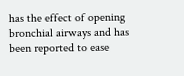has the effect of opening bronchial airways and has been reported to ease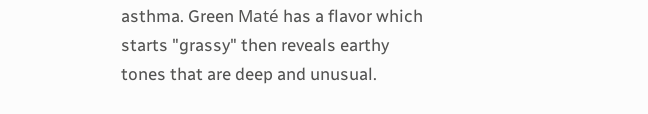asthma. Green Maté has a flavor which starts "grassy" then reveals earthy tones that are deep and unusual.